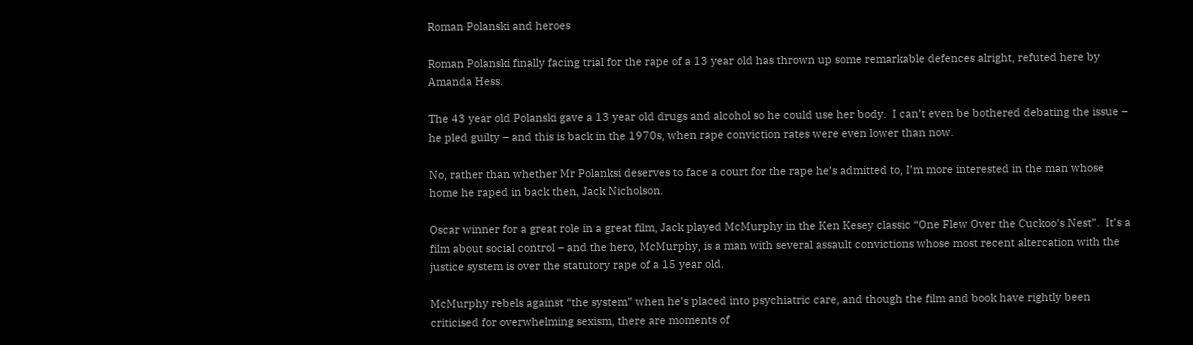Roman Polanski and heroes

Roman Polanski finally facing trial for the rape of a 13 year old has thrown up some remarkable defences alright, refuted here by Amanda Hess.

The 43 year old Polanski gave a 13 year old drugs and alcohol so he could use her body.  I can’t even be bothered debating the issue – he pled guilty – and this is back in the 1970s, when rape conviction rates were even lower than now.

No, rather than whether Mr Polanksi deserves to face a court for the rape he’s admitted to, I’m more interested in the man whose home he raped in back then, Jack Nicholson.

Oscar winner for a great role in a great film, Jack played McMurphy in the Ken Kesey classic “One Flew Over the Cuckoo’s Nest”.  It’s a film about social control – and the hero, McMurphy, is a man with several assault convictions whose most recent altercation with the justice system is over the statutory rape of a 15 year old.

McMurphy rebels against “the system” when he’s placed into psychiatric care, and though the film and book have rightly been criticised for overwhelming sexism, there are moments of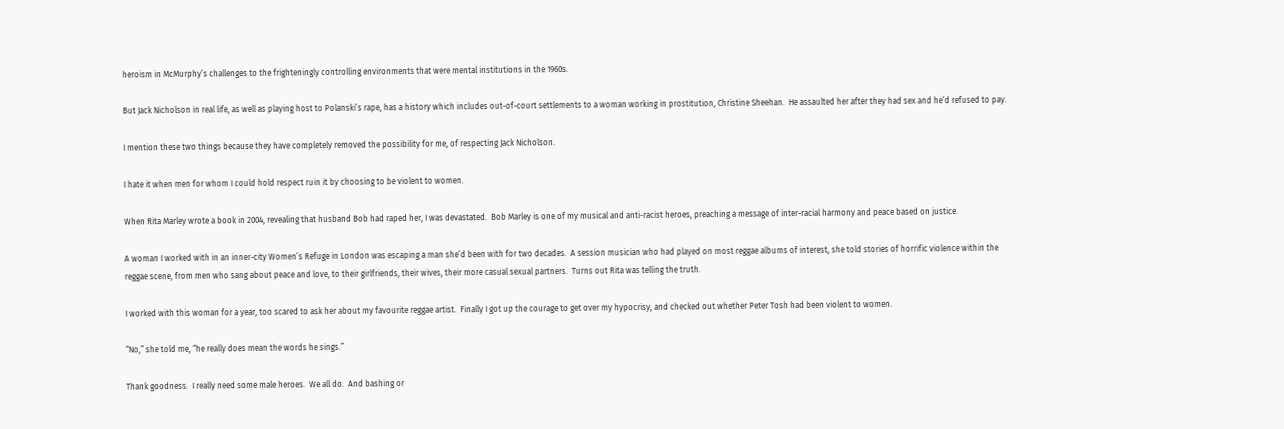heroism in McMurphy’s challenges to the frighteningly controlling environments that were mental institutions in the 1960s.

But Jack Nicholson in real life, as well as playing host to Polanski’s rape, has a history which includes out-of-court settlements to a woman working in prostitution, Christine Sheehan.  He assaulted her after they had sex and he’d refused to pay.

I mention these two things because they have completely removed the possibility for me, of respecting Jack Nicholson.

I hate it when men for whom I could hold respect ruin it by choosing to be violent to women.

When Rita Marley wrote a book in 2004, revealing that husband Bob had raped her, I was devastated.  Bob Marley is one of my musical and anti-racist heroes, preaching a message of inter-racial harmony and peace based on justice.

A woman I worked with in an inner-city Women’s Refuge in London was escaping a man she’d been with for two decades.  A session musician who had played on most reggae albums of interest, she told stories of horrific violence within the reggae scene, from men who sang about peace and love, to their girlfriends, their wives, their more casual sexual partners.  Turns out Rita was telling the truth.

I worked with this woman for a year, too scared to ask her about my favourite reggae artist.  Finally I got up the courage to get over my hypocrisy, and checked out whether Peter Tosh had been violent to women.

“No,” she told me, “he really does mean the words he sings.”

Thank goodness.  I really need some male heroes.  We all do.  And bashing or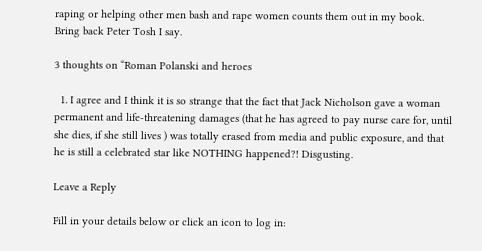raping or helping other men bash and rape women counts them out in my book.  Bring back Peter Tosh I say.

3 thoughts on “Roman Polanski and heroes

  1. I agree and I think it is so strange that the fact that Jack Nicholson gave a woman permanent and life-threatening damages (that he has agreed to pay nurse care for, until she dies, if she still lives ) was totally erased from media and public exposure, and that he is still a celebrated star like NOTHING happened?! Disgusting.

Leave a Reply

Fill in your details below or click an icon to log in: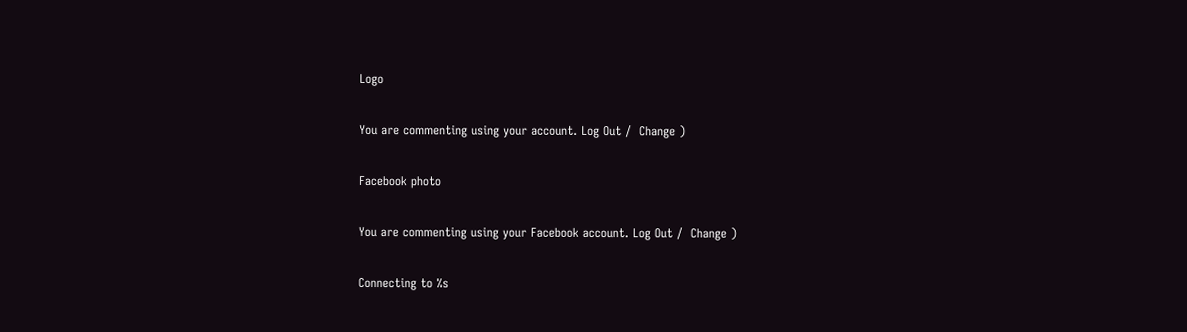Logo

You are commenting using your account. Log Out /  Change )

Facebook photo

You are commenting using your Facebook account. Log Out /  Change )

Connecting to %s